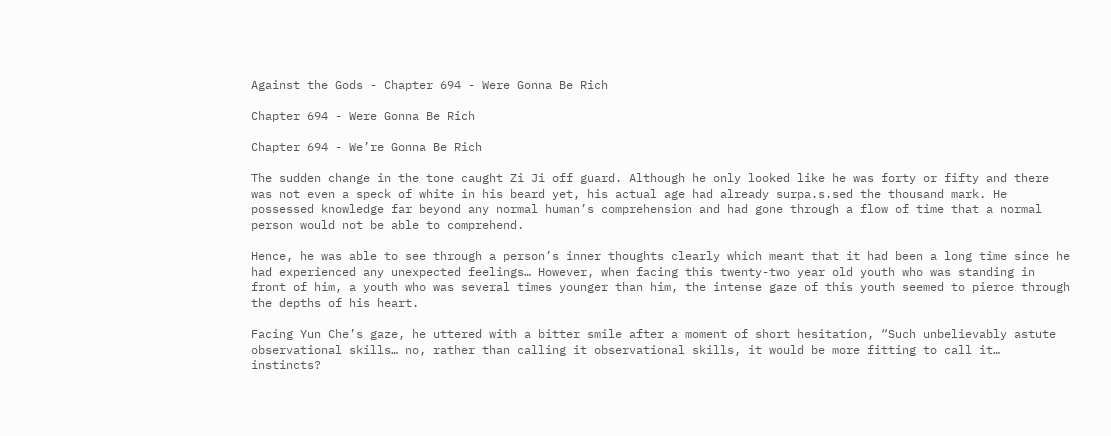Against the Gods - Chapter 694 - Were Gonna Be Rich

Chapter 694 - Were Gonna Be Rich

Chapter 694 - We’re Gonna Be Rich

The sudden change in the tone caught Zi Ji off guard. Although he only looked like he was forty or fifty and there was not even a speck of white in his beard yet, his actual age had already surpa.s.sed the thousand mark. He possessed knowledge far beyond any normal human’s comprehension and had gone through a flow of time that a normal person would not be able to comprehend.

Hence, he was able to see through a person’s inner thoughts clearly which meant that it had been a long time since he had experienced any unexpected feelings… However, when facing this twenty-two year old youth who was standing in front of him, a youth who was several times younger than him, the intense gaze of this youth seemed to pierce through the depths of his heart.

Facing Yun Che’s gaze, he uttered with a bitter smile after a moment of short hesitation, “Such unbelievably astute observational skills… no, rather than calling it observational skills, it would be more fitting to call it… instincts?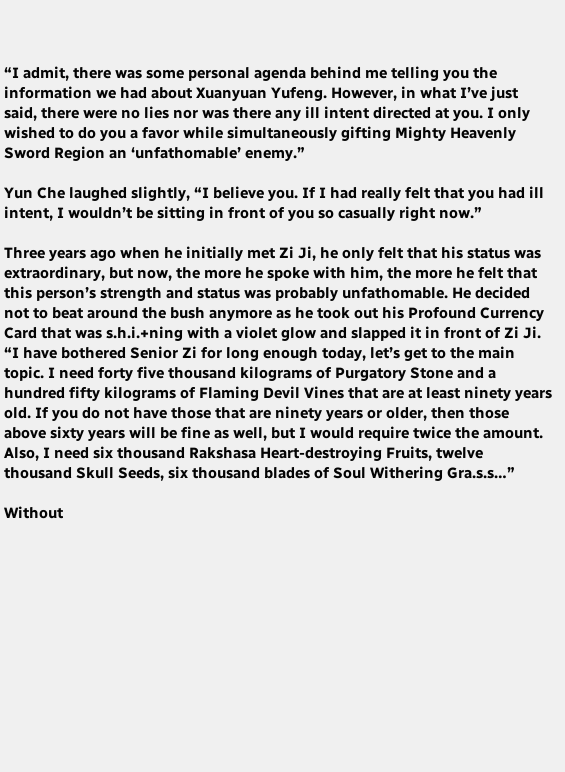“I admit, there was some personal agenda behind me telling you the information we had about Xuanyuan Yufeng. However, in what I’ve just said, there were no lies nor was there any ill intent directed at you. I only wished to do you a favor while simultaneously gifting Mighty Heavenly Sword Region an ‘unfathomable’ enemy.”

Yun Che laughed slightly, “I believe you. If I had really felt that you had ill intent, I wouldn’t be sitting in front of you so casually right now.”

Three years ago when he initially met Zi Ji, he only felt that his status was extraordinary, but now, the more he spoke with him, the more he felt that this person’s strength and status was probably unfathomable. He decided not to beat around the bush anymore as he took out his Profound Currency Card that was s.h.i.+ning with a violet glow and slapped it in front of Zi Ji. “I have bothered Senior Zi for long enough today, let’s get to the main topic. I need forty five thousand kilograms of Purgatory Stone and a hundred fifty kilograms of Flaming Devil Vines that are at least ninety years old. If you do not have those that are ninety years or older, then those above sixty years will be fine as well, but I would require twice the amount. Also, I need six thousand Rakshasa Heart-destroying Fruits, twelve thousand Skull Seeds, six thousand blades of Soul Withering Gra.s.s…”

Without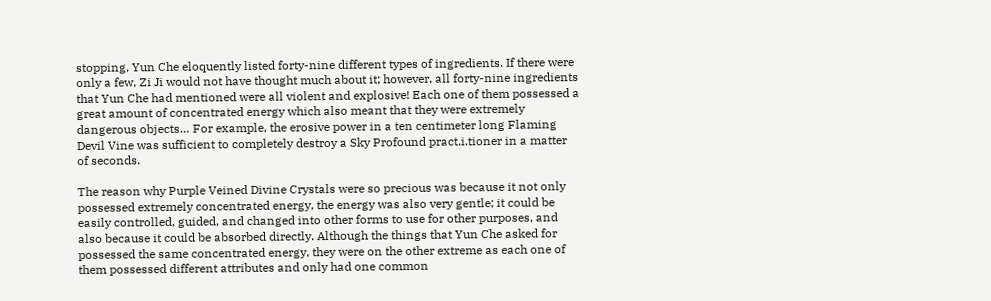stopping, Yun Che eloquently listed forty-nine different types of ingredients. If there were only a few, Zi Ji would not have thought much about it; however, all forty-nine ingredients that Yun Che had mentioned were all violent and explosive! Each one of them possessed a great amount of concentrated energy which also meant that they were extremely dangerous objects… For example, the erosive power in a ten centimeter long Flaming Devil Vine was sufficient to completely destroy a Sky Profound pract.i.tioner in a matter of seconds.

The reason why Purple Veined Divine Crystals were so precious was because it not only possessed extremely concentrated energy, the energy was also very gentle; it could be easily controlled, guided, and changed into other forms to use for other purposes, and also because it could be absorbed directly. Although the things that Yun Che asked for possessed the same concentrated energy, they were on the other extreme as each one of them possessed different attributes and only had one common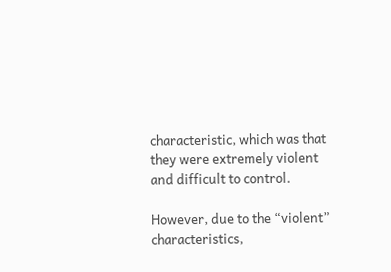characteristic, which was that they were extremely violent and difficult to control.

However, due to the “violent” characteristics,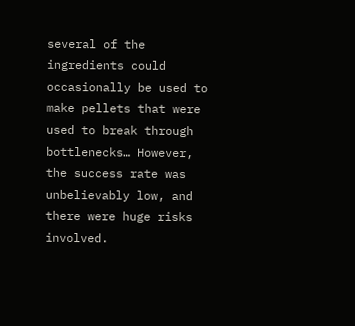several of the ingredients could occasionally be used to make pellets that were used to break through bottlenecks… However, the success rate was unbelievably low, and there were huge risks involved.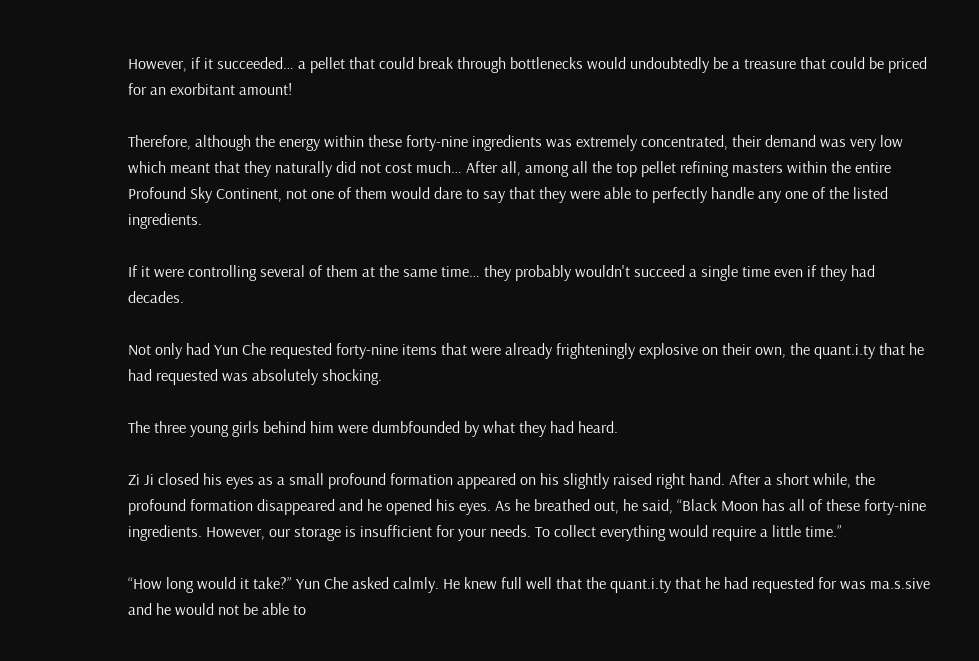However, if it succeeded… a pellet that could break through bottlenecks would undoubtedly be a treasure that could be priced for an exorbitant amount!

Therefore, although the energy within these forty-nine ingredients was extremely concentrated, their demand was very low which meant that they naturally did not cost much… After all, among all the top pellet refining masters within the entire Profound Sky Continent, not one of them would dare to say that they were able to perfectly handle any one of the listed ingredients.

If it were controlling several of them at the same time… they probably wouldn't succeed a single time even if they had decades.

Not only had Yun Che requested forty-nine items that were already frighteningly explosive on their own, the quant.i.ty that he had requested was absolutely shocking.

The three young girls behind him were dumbfounded by what they had heard.

Zi Ji closed his eyes as a small profound formation appeared on his slightly raised right hand. After a short while, the profound formation disappeared and he opened his eyes. As he breathed out, he said, “Black Moon has all of these forty-nine ingredients. However, our storage is insufficient for your needs. To collect everything would require a little time.”

“How long would it take?” Yun Che asked calmly. He knew full well that the quant.i.ty that he had requested for was ma.s.sive and he would not be able to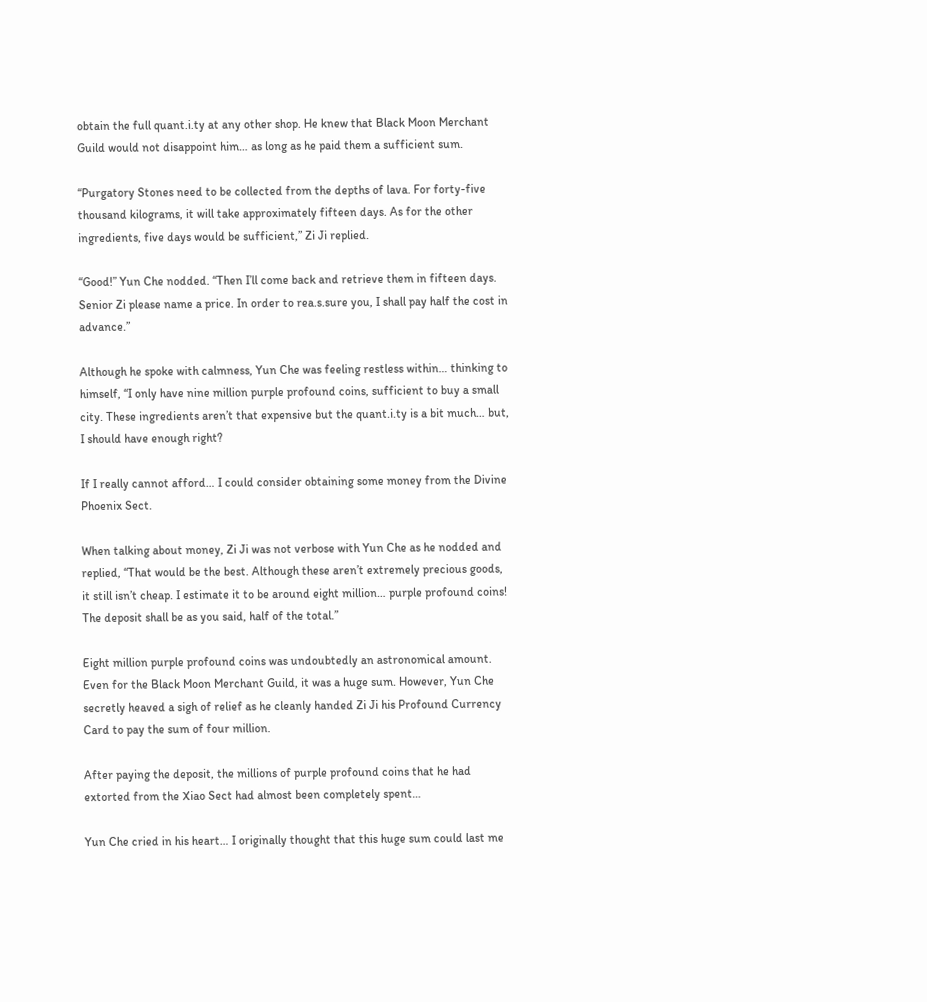obtain the full quant.i.ty at any other shop. He knew that Black Moon Merchant Guild would not disappoint him… as long as he paid them a sufficient sum.

“Purgatory Stones need to be collected from the depths of lava. For forty-five thousand kilograms, it will take approximately fifteen days. As for the other ingredients, five days would be sufficient,” Zi Ji replied.

“Good!” Yun Che nodded. “Then I’ll come back and retrieve them in fifteen days. Senior Zi please name a price. In order to rea.s.sure you, I shall pay half the cost in advance.”

Although he spoke with calmness, Yun Che was feeling restless within… thinking to himself, “I only have nine million purple profound coins, sufficient to buy a small city. These ingredients aren’t that expensive but the quant.i.ty is a bit much… but, I should have enough right?

If I really cannot afford… I could consider obtaining some money from the Divine Phoenix Sect.

When talking about money, Zi Ji was not verbose with Yun Che as he nodded and replied, “That would be the best. Although these aren’t extremely precious goods, it still isn’t cheap. I estimate it to be around eight million… purple profound coins! The deposit shall be as you said, half of the total.”

Eight million purple profound coins was undoubtedly an astronomical amount. Even for the Black Moon Merchant Guild, it was a huge sum. However, Yun Che secretly heaved a sigh of relief as he cleanly handed Zi Ji his Profound Currency Card to pay the sum of four million.

After paying the deposit, the millions of purple profound coins that he had extorted from the Xiao Sect had almost been completely spent…

Yun Che cried in his heart… I originally thought that this huge sum could last me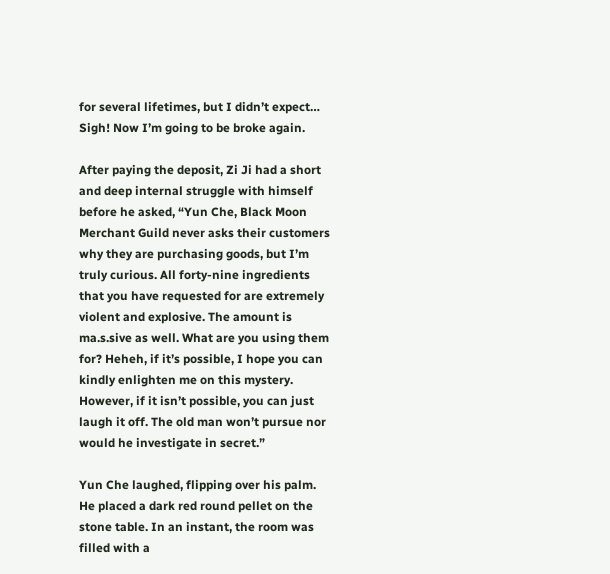for several lifetimes, but I didn’t expect… Sigh! Now I’m going to be broke again.

After paying the deposit, Zi Ji had a short and deep internal struggle with himself before he asked, “Yun Che, Black Moon Merchant Guild never asks their customers why they are purchasing goods, but I’m truly curious. All forty-nine ingredients that you have requested for are extremely violent and explosive. The amount is ma.s.sive as well. What are you using them for? Heheh, if it’s possible, I hope you can kindly enlighten me on this mystery. However, if it isn’t possible, you can just laugh it off. The old man won’t pursue nor would he investigate in secret.”

Yun Che laughed, flipping over his palm. He placed a dark red round pellet on the stone table. In an instant, the room was filled with a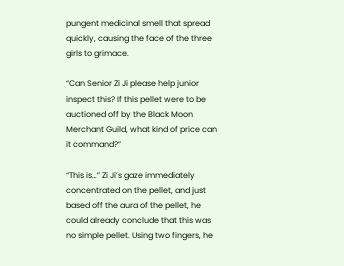pungent medicinal smell that spread quickly, causing the face of the three girls to grimace.

“Can Senior Zi Ji please help junior inspect this? If this pellet were to be auctioned off by the Black Moon Merchant Guild, what kind of price can it command?”

“This is…” Zi Ji’s gaze immediately concentrated on the pellet, and just based off the aura of the pellet, he could already conclude that this was no simple pellet. Using two fingers, he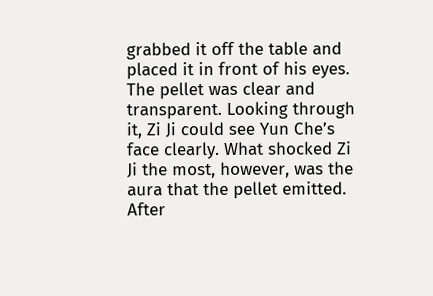grabbed it off the table and placed it in front of his eyes. The pellet was clear and transparent. Looking through it, Zi Ji could see Yun Che’s face clearly. What shocked Zi Ji the most, however, was the aura that the pellet emitted. After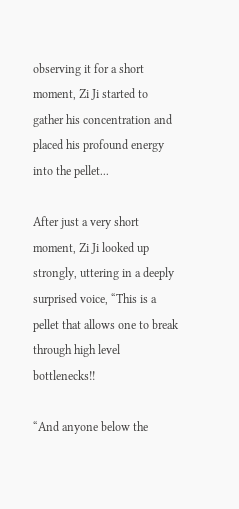observing it for a short moment, Zi Ji started to gather his concentration and placed his profound energy into the pellet...

After just a very short moment, Zi Ji looked up strongly, uttering in a deeply surprised voice, “This is a pellet that allows one to break through high level bottlenecks!!

“And anyone below the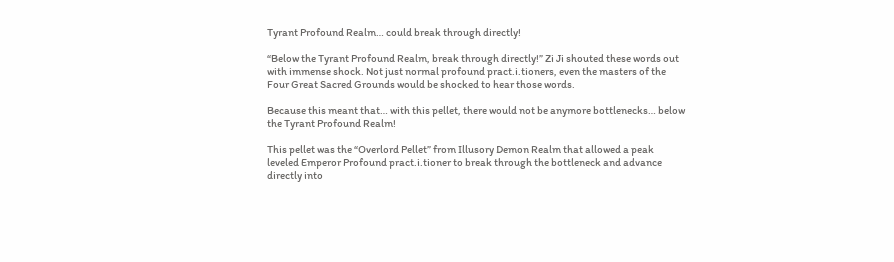Tyrant Profound Realm… could break through directly!

“Below the Tyrant Profound Realm, break through directly!” Zi Ji shouted these words out with immense shock. Not just normal profound pract.i.tioners, even the masters of the Four Great Sacred Grounds would be shocked to hear those words.

Because this meant that… with this pellet, there would not be anymore bottlenecks… below the Tyrant Profound Realm!

This pellet was the “Overlord Pellet” from Illusory Demon Realm that allowed a peak leveled Emperor Profound pract.i.tioner to break through the bottleneck and advance directly into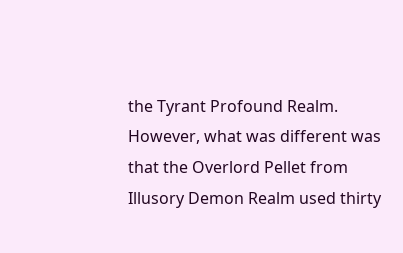the Tyrant Profound Realm. However, what was different was that the Overlord Pellet from Illusory Demon Realm used thirty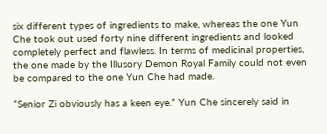six different types of ingredients to make, whereas the one Yun Che took out used forty nine different ingredients and looked completely perfect and flawless. In terms of medicinal properties, the one made by the Illusory Demon Royal Family could not even be compared to the one Yun Che had made.

“Senior Zi obviously has a keen eye.” Yun Che sincerely said in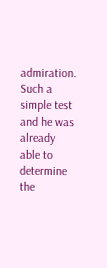admiration. Such a simple test and he was already able to determine the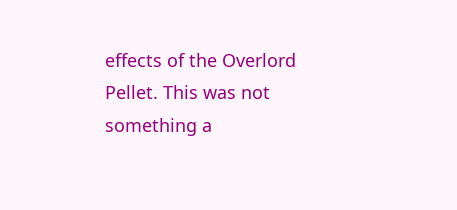effects of the Overlord Pellet. This was not something a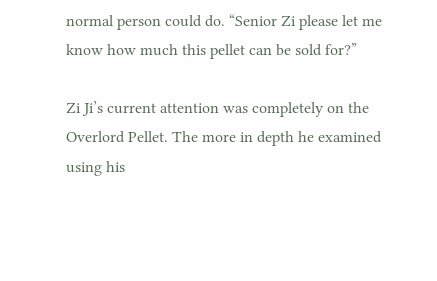normal person could do. “Senior Zi please let me know how much this pellet can be sold for?”

Zi Ji’s current attention was completely on the Overlord Pellet. The more in depth he examined using his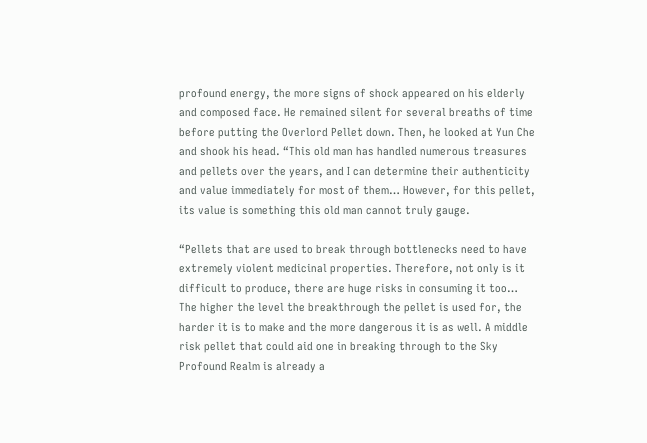profound energy, the more signs of shock appeared on his elderly and composed face. He remained silent for several breaths of time before putting the Overlord Pellet down. Then, he looked at Yun Che and shook his head. “This old man has handled numerous treasures and pellets over the years, and I can determine their authenticity and value immediately for most of them… However, for this pellet, its value is something this old man cannot truly gauge.

“Pellets that are used to break through bottlenecks need to have extremely violent medicinal properties. Therefore, not only is it difficult to produce, there are huge risks in consuming it too… The higher the level the breakthrough the pellet is used for, the harder it is to make and the more dangerous it is as well. A middle risk pellet that could aid one in breaking through to the Sky Profound Realm is already a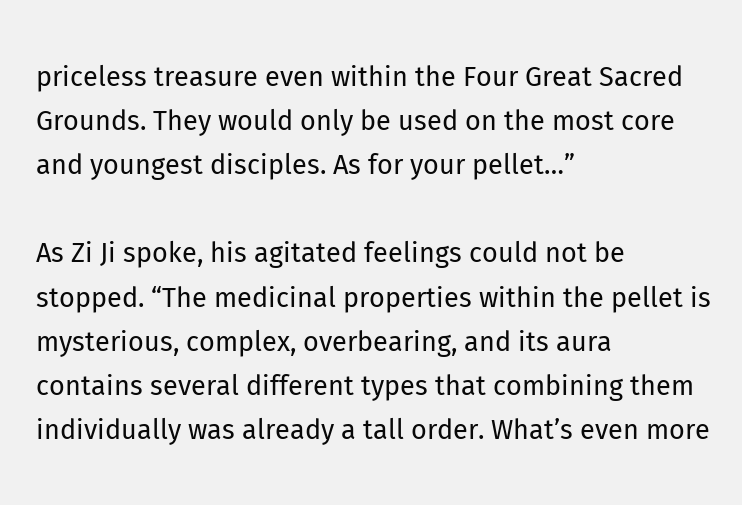priceless treasure even within the Four Great Sacred Grounds. They would only be used on the most core and youngest disciples. As for your pellet…”

As Zi Ji spoke, his agitated feelings could not be stopped. “The medicinal properties within the pellet is mysterious, complex, overbearing, and its aura contains several different types that combining them individually was already a tall order. What’s even more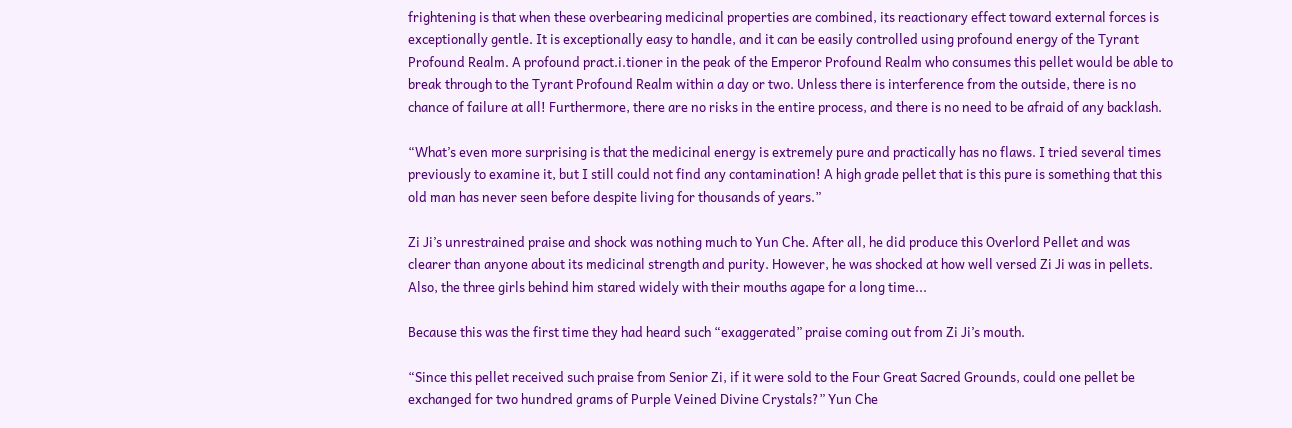frightening is that when these overbearing medicinal properties are combined, its reactionary effect toward external forces is exceptionally gentle. It is exceptionally easy to handle, and it can be easily controlled using profound energy of the Tyrant Profound Realm. A profound pract.i.tioner in the peak of the Emperor Profound Realm who consumes this pellet would be able to break through to the Tyrant Profound Realm within a day or two. Unless there is interference from the outside, there is no chance of failure at all! Furthermore, there are no risks in the entire process, and there is no need to be afraid of any backlash.

“What’s even more surprising is that the medicinal energy is extremely pure and practically has no flaws. I tried several times previously to examine it, but I still could not find any contamination! A high grade pellet that is this pure is something that this old man has never seen before despite living for thousands of years.”

Zi Ji’s unrestrained praise and shock was nothing much to Yun Che. After all, he did produce this Overlord Pellet and was clearer than anyone about its medicinal strength and purity. However, he was shocked at how well versed Zi Ji was in pellets. Also, the three girls behind him stared widely with their mouths agape for a long time...

Because this was the first time they had heard such “exaggerated” praise coming out from Zi Ji’s mouth.

“Since this pellet received such praise from Senior Zi, if it were sold to the Four Great Sacred Grounds, could one pellet be exchanged for two hundred grams of Purple Veined Divine Crystals?” Yun Che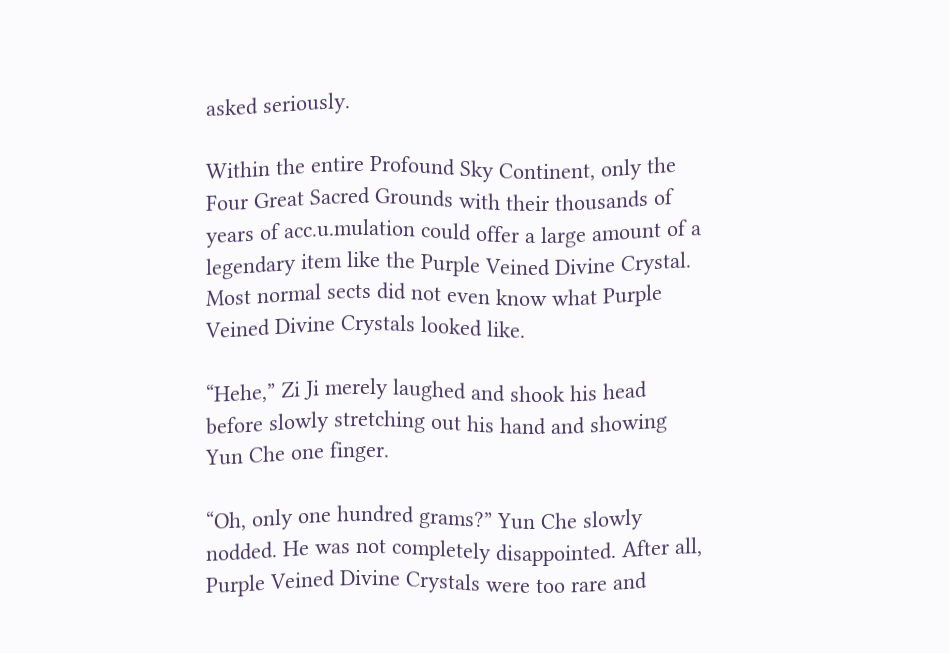asked seriously.

Within the entire Profound Sky Continent, only the Four Great Sacred Grounds with their thousands of years of acc.u.mulation could offer a large amount of a legendary item like the Purple Veined Divine Crystal. Most normal sects did not even know what Purple Veined Divine Crystals looked like.

“Hehe,” Zi Ji merely laughed and shook his head before slowly stretching out his hand and showing Yun Che one finger.

“Oh, only one hundred grams?” Yun Che slowly nodded. He was not completely disappointed. After all, Purple Veined Divine Crystals were too rare and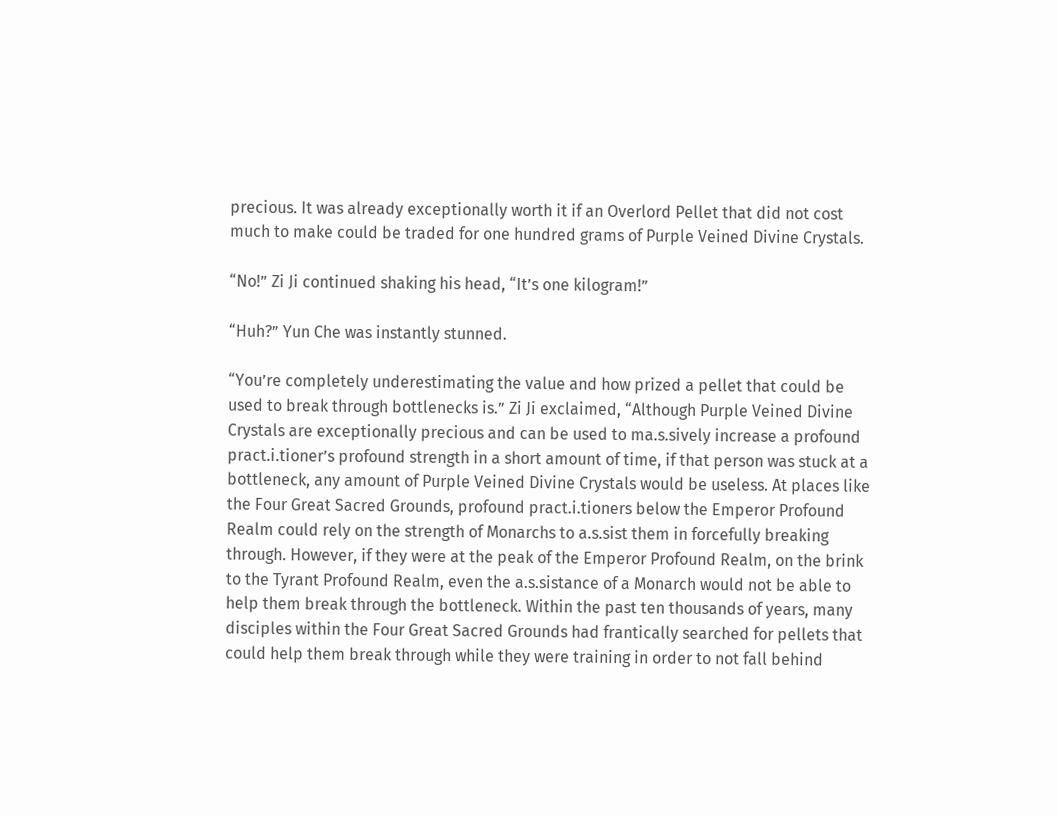precious. It was already exceptionally worth it if an Overlord Pellet that did not cost much to make could be traded for one hundred grams of Purple Veined Divine Crystals.

“No!” Zi Ji continued shaking his head, “It’s one kilogram!”

“Huh?” Yun Che was instantly stunned.

“You’re completely underestimating the value and how prized a pellet that could be used to break through bottlenecks is.” Zi Ji exclaimed, “Although Purple Veined Divine Crystals are exceptionally precious and can be used to ma.s.sively increase a profound pract.i.tioner’s profound strength in a short amount of time, if that person was stuck at a bottleneck, any amount of Purple Veined Divine Crystals would be useless. At places like the Four Great Sacred Grounds, profound pract.i.tioners below the Emperor Profound Realm could rely on the strength of Monarchs to a.s.sist them in forcefully breaking through. However, if they were at the peak of the Emperor Profound Realm, on the brink to the Tyrant Profound Realm, even the a.s.sistance of a Monarch would not be able to help them break through the bottleneck. Within the past ten thousands of years, many disciples within the Four Great Sacred Grounds had frantically searched for pellets that could help them break through while they were training in order to not fall behind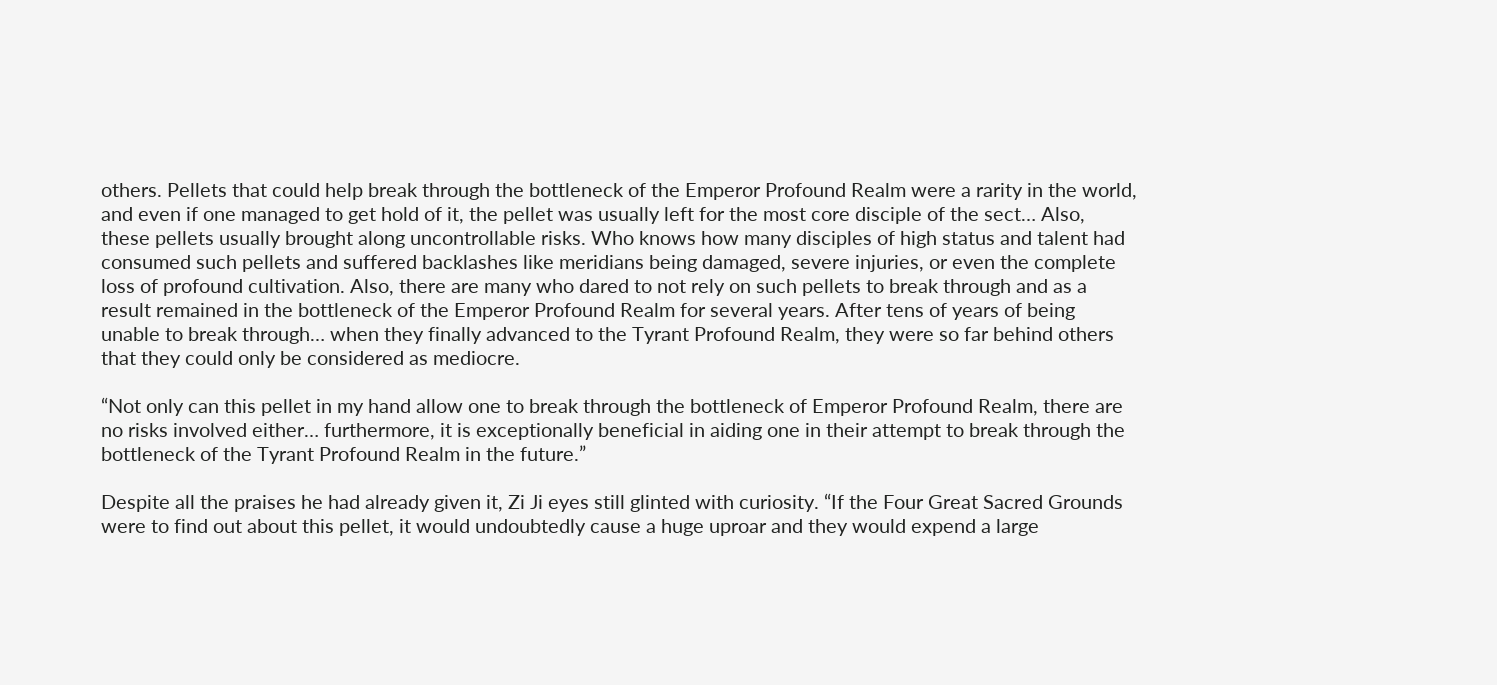others. Pellets that could help break through the bottleneck of the Emperor Profound Realm were a rarity in the world, and even if one managed to get hold of it, the pellet was usually left for the most core disciple of the sect… Also, these pellets usually brought along uncontrollable risks. Who knows how many disciples of high status and talent had consumed such pellets and suffered backlashes like meridians being damaged, severe injuries, or even the complete loss of profound cultivation. Also, there are many who dared to not rely on such pellets to break through and as a result remained in the bottleneck of the Emperor Profound Realm for several years. After tens of years of being unable to break through… when they finally advanced to the Tyrant Profound Realm, they were so far behind others that they could only be considered as mediocre.

“Not only can this pellet in my hand allow one to break through the bottleneck of Emperor Profound Realm, there are no risks involved either… furthermore, it is exceptionally beneficial in aiding one in their attempt to break through the bottleneck of the Tyrant Profound Realm in the future.”

Despite all the praises he had already given it, Zi Ji eyes still glinted with curiosity. “If the Four Great Sacred Grounds were to find out about this pellet, it would undoubtedly cause a huge uproar and they would expend a large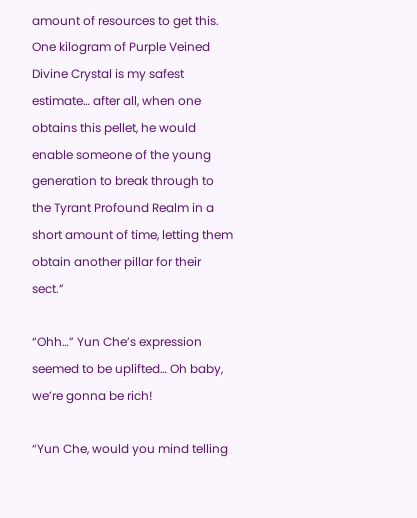amount of resources to get this. One kilogram of Purple Veined Divine Crystal is my safest estimate… after all, when one obtains this pellet, he would enable someone of the young generation to break through to the Tyrant Profound Realm in a short amount of time, letting them obtain another pillar for their sect.”

“Ohh…” Yun Che’s expression seemed to be uplifted… Oh baby, we’re gonna be rich!

“Yun Che, would you mind telling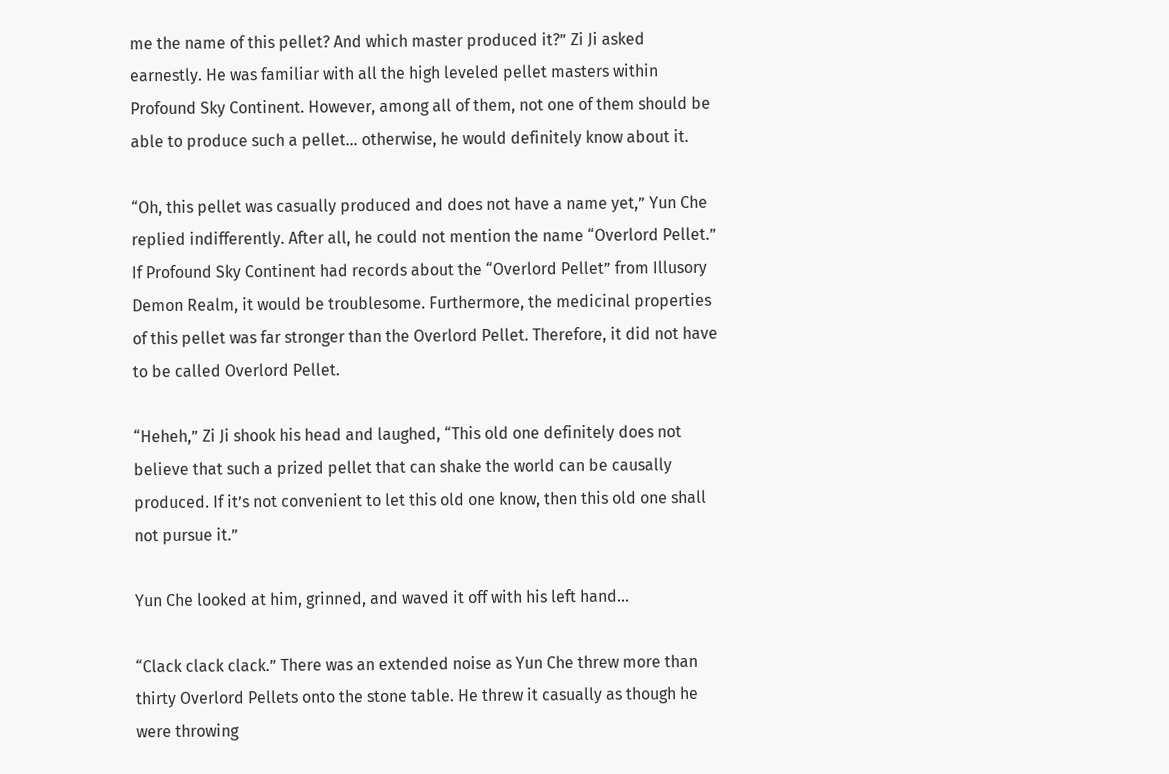me the name of this pellet? And which master produced it?” Zi Ji asked earnestly. He was familiar with all the high leveled pellet masters within Profound Sky Continent. However, among all of them, not one of them should be able to produce such a pellet… otherwise, he would definitely know about it.

“Oh, this pellet was casually produced and does not have a name yet,” Yun Che replied indifferently. After all, he could not mention the name “Overlord Pellet.” If Profound Sky Continent had records about the “Overlord Pellet” from Illusory Demon Realm, it would be troublesome. Furthermore, the medicinal properties of this pellet was far stronger than the Overlord Pellet. Therefore, it did not have to be called Overlord Pellet.

“Heheh,” Zi Ji shook his head and laughed, “This old one definitely does not believe that such a prized pellet that can shake the world can be causally produced. If it’s not convenient to let this old one know, then this old one shall not pursue it.”

Yun Che looked at him, grinned, and waved it off with his left hand...

“Clack clack clack.” There was an extended noise as Yun Che threw more than thirty Overlord Pellets onto the stone table. He threw it casually as though he were throwing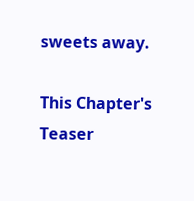sweets away.

This Chapter's Teaser